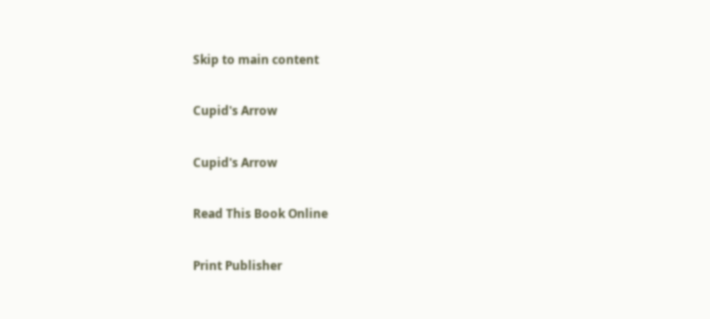Skip to main content

Cupid's Arrow

Cupid's Arrow

Read This Book Online

Print Publisher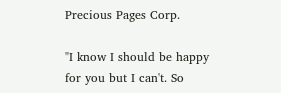Precious Pages Corp.

"I know I should be happy for you but I can't. So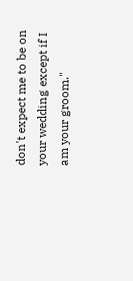don't expect me to be on your wedding except if I am your groom."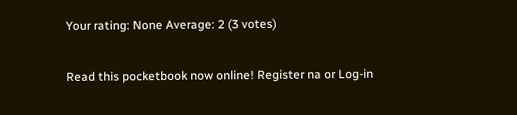Your rating: None Average: 2 (3 votes)

Read this pocketbook now online! Register na or Log-in